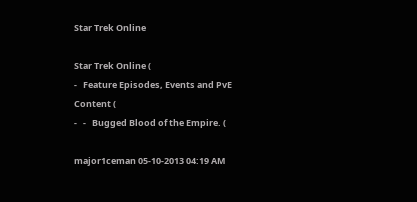Star Trek Online

Star Trek Online (
-   Feature Episodes, Events and PvE Content (
-   -   Bugged Blood of the Empire. (

major1ceman 05-10-2013 04:19 AM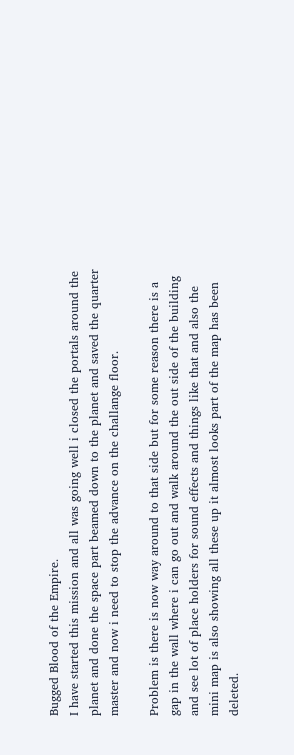Bugged Blood of the Empire.
I have started this mission and all was going well i closed the portals around the planet and done the space part beamed down to the planet and saved the quarter master and now i need to stop the advance on the challange floor.

Problem is there is now way around to that side but for some reason there is a gap in the wall where i can go out and walk around the out side of the building and see lot of place holders for sound effects and things like that and also the mini map is also showing all these up it almost looks part of the map has been deleted.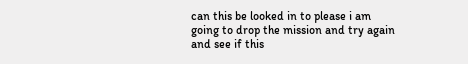can this be looked in to please i am going to drop the mission and try again and see if this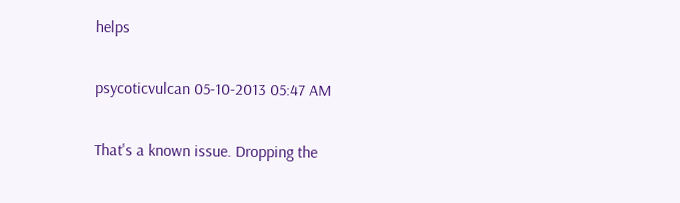helps

psycoticvulcan 05-10-2013 05:47 AM

That's a known issue. Dropping the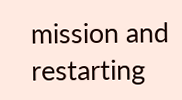mission and restarting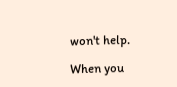won't help.

When you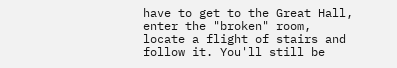have to get to the Great Hall, enter the "broken" room, locate a flight of stairs and follow it. You'll still be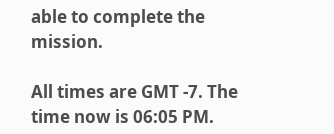able to complete the mission.

All times are GMT -7. The time now is 06:05 PM.